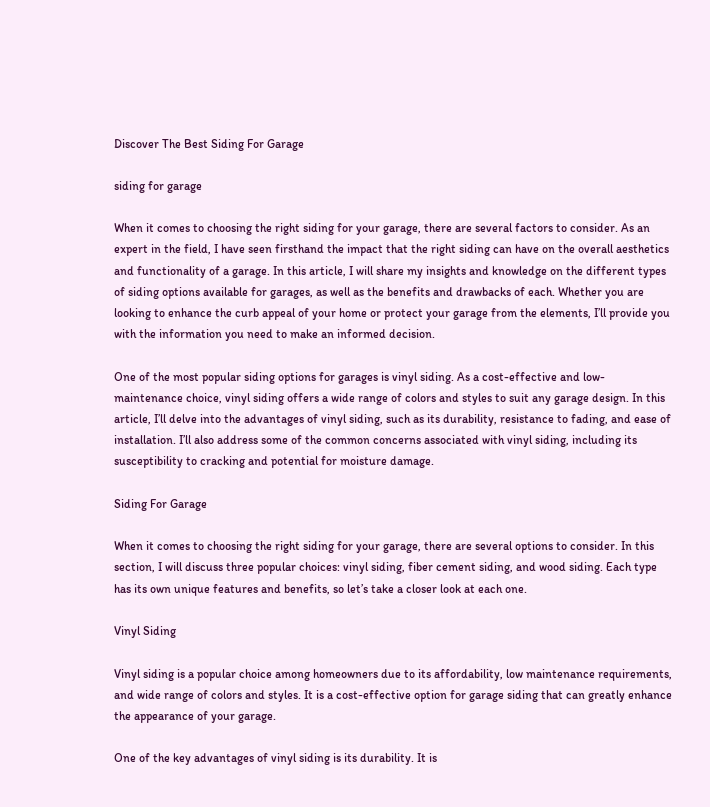Discover The Best Siding For Garage

siding for garage

When it comes to choosing the right siding for your garage, there are several factors to consider. As an expert in the field, I have seen firsthand the impact that the right siding can have on the overall aesthetics and functionality of a garage. In this article, I will share my insights and knowledge on the different types of siding options available for garages, as well as the benefits and drawbacks of each. Whether you are looking to enhance the curb appeal of your home or protect your garage from the elements, I’ll provide you with the information you need to make an informed decision.

One of the most popular siding options for garages is vinyl siding. As a cost-effective and low-maintenance choice, vinyl siding offers a wide range of colors and styles to suit any garage design. In this article, I’ll delve into the advantages of vinyl siding, such as its durability, resistance to fading, and ease of installation. I’ll also address some of the common concerns associated with vinyl siding, including its susceptibility to cracking and potential for moisture damage.

Siding For Garage

When it comes to choosing the right siding for your garage, there are several options to consider. In this section, I will discuss three popular choices: vinyl siding, fiber cement siding, and wood siding. Each type has its own unique features and benefits, so let’s take a closer look at each one.

Vinyl Siding

Vinyl siding is a popular choice among homeowners due to its affordability, low maintenance requirements, and wide range of colors and styles. It is a cost-effective option for garage siding that can greatly enhance the appearance of your garage.

One of the key advantages of vinyl siding is its durability. It is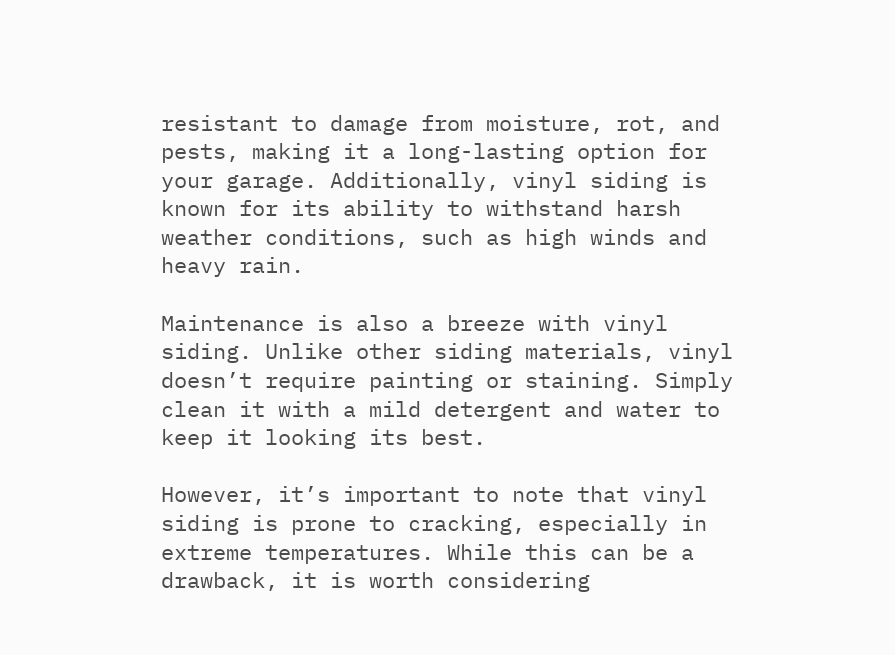resistant to damage from moisture, rot, and pests, making it a long-lasting option for your garage. Additionally, vinyl siding is known for its ability to withstand harsh weather conditions, such as high winds and heavy rain.

Maintenance is also a breeze with vinyl siding. Unlike other siding materials, vinyl doesn’t require painting or staining. Simply clean it with a mild detergent and water to keep it looking its best.

However, it’s important to note that vinyl siding is prone to cracking, especially in extreme temperatures. While this can be a drawback, it is worth considering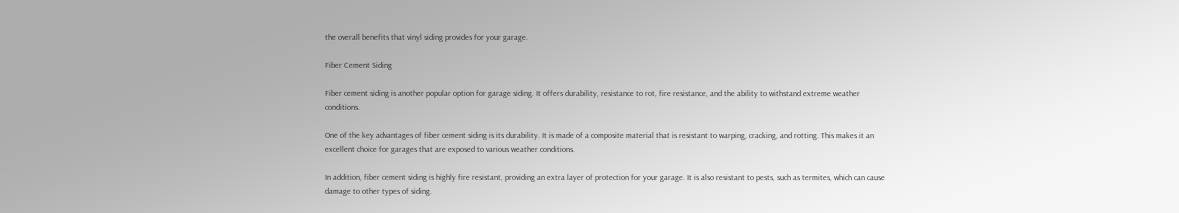the overall benefits that vinyl siding provides for your garage.

Fiber Cement Siding

Fiber cement siding is another popular option for garage siding. It offers durability, resistance to rot, fire resistance, and the ability to withstand extreme weather conditions.

One of the key advantages of fiber cement siding is its durability. It is made of a composite material that is resistant to warping, cracking, and rotting. This makes it an excellent choice for garages that are exposed to various weather conditions.

In addition, fiber cement siding is highly fire resistant, providing an extra layer of protection for your garage. It is also resistant to pests, such as termites, which can cause damage to other types of siding.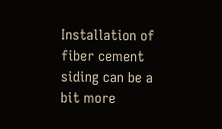Installation of fiber cement siding can be a bit more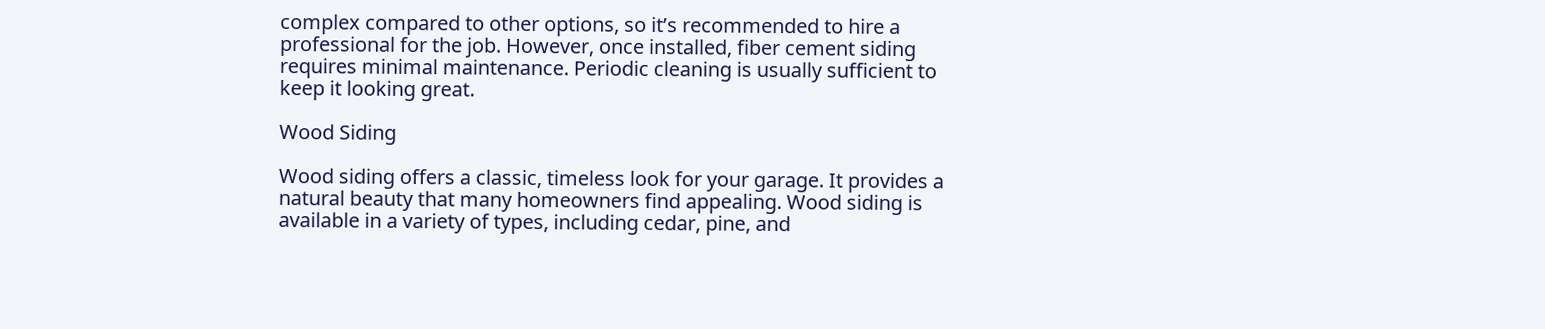complex compared to other options, so it’s recommended to hire a professional for the job. However, once installed, fiber cement siding requires minimal maintenance. Periodic cleaning is usually sufficient to keep it looking great.

Wood Siding

Wood siding offers a classic, timeless look for your garage. It provides a natural beauty that many homeowners find appealing. Wood siding is available in a variety of types, including cedar, pine, and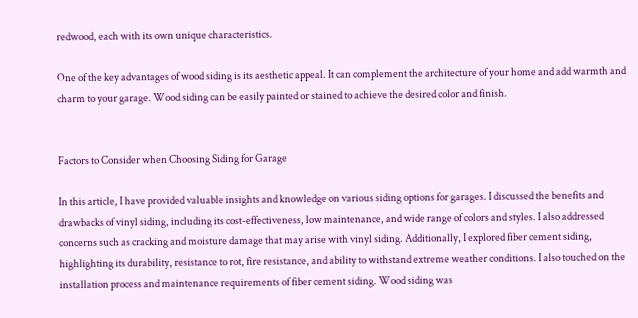redwood, each with its own unique characteristics.

One of the key advantages of wood siding is its aesthetic appeal. It can complement the architecture of your home and add warmth and charm to your garage. Wood siding can be easily painted or stained to achieve the desired color and finish.


Factors to Consider when Choosing Siding for Garage

In this article, I have provided valuable insights and knowledge on various siding options for garages. I discussed the benefits and drawbacks of vinyl siding, including its cost-effectiveness, low maintenance, and wide range of colors and styles. I also addressed concerns such as cracking and moisture damage that may arise with vinyl siding. Additionally, I explored fiber cement siding, highlighting its durability, resistance to rot, fire resistance, and ability to withstand extreme weather conditions. I also touched on the installation process and maintenance requirements of fiber cement siding. Wood siding was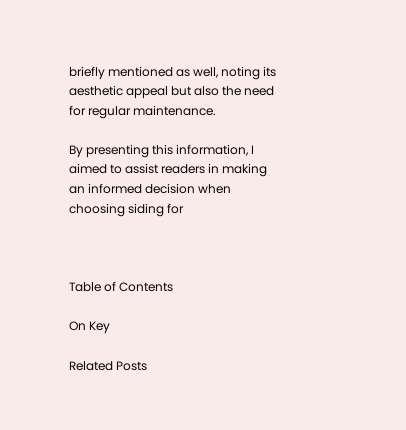briefly mentioned as well, noting its aesthetic appeal but also the need for regular maintenance.

By presenting this information, I aimed to assist readers in making an informed decision when choosing siding for



Table of Contents

On Key

Related Posts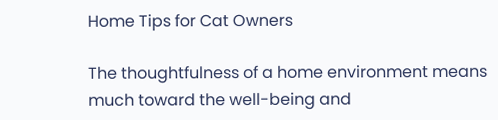Home Tips for Cat Owners

The thoughtfulness of a home environment means much toward the well-being and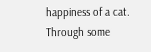happiness of a cat. Through some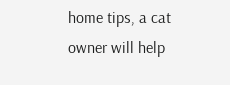home tips, a cat owner will help